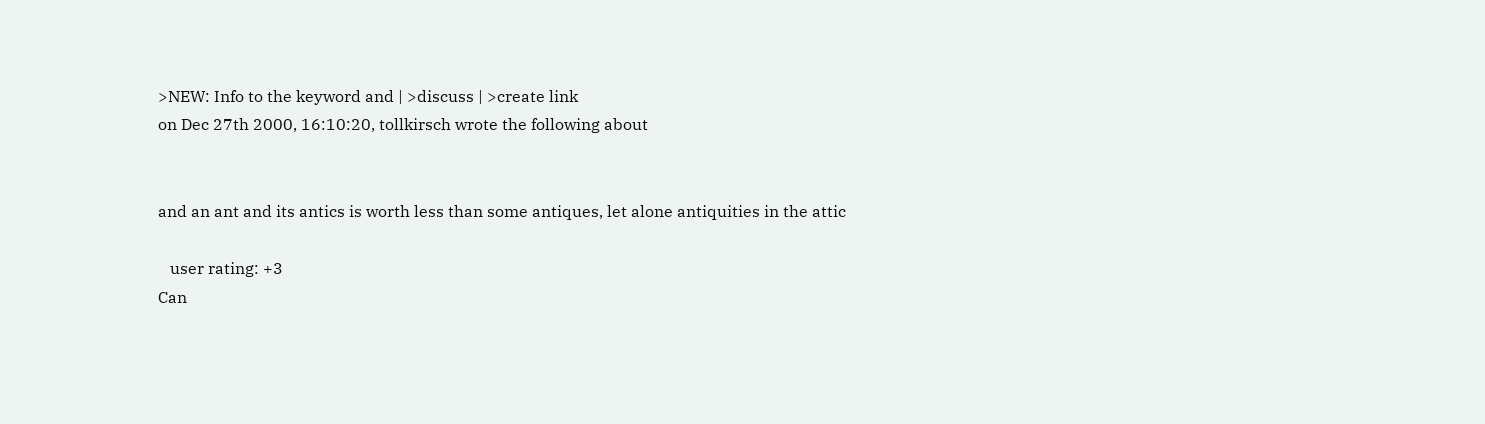>NEW: Info to the keyword and | >discuss | >create link
on Dec 27th 2000, 16:10:20, tollkirsch wrote the following about


and an ant and its antics is worth less than some antiques, let alone antiquities in the attic

   user rating: +3
Can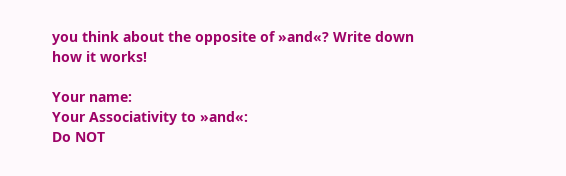you think about the opposite of »and«? Write down how it works!

Your name:
Your Associativity to »and«:
Do NOT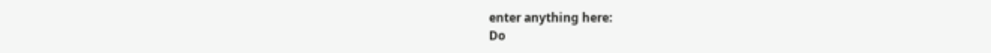enter anything here:
Do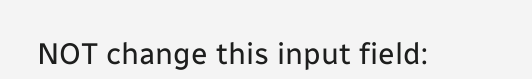NOT change this input field: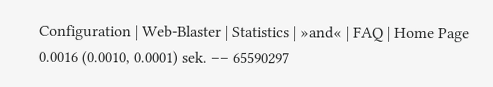Configuration | Web-Blaster | Statistics | »and« | FAQ | Home Page
0.0016 (0.0010, 0.0001) sek. –– 65590297